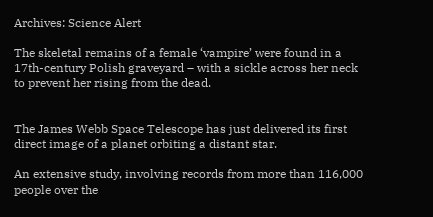Archives: Science Alert

The skeletal remains of a female ‘vampire’ were found in a 17th-century Polish graveyard – with a sickle across her neck to prevent her rising from the dead.


The James Webb Space Telescope has just delivered its first direct image of a planet orbiting a distant star.

An extensive study, involving records from more than 116,000 people over the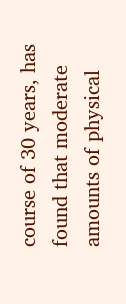course of 30 years, has found that moderate amounts of physical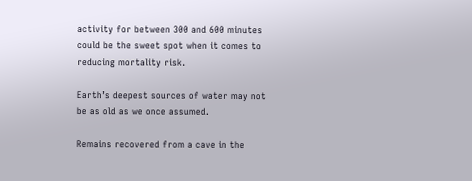activity for between 300 and 600 minutes could be the sweet spot when it comes to reducing mortality risk.

Earth’s deepest sources of water may not be as old as we once assumed.

Remains recovered from a cave in the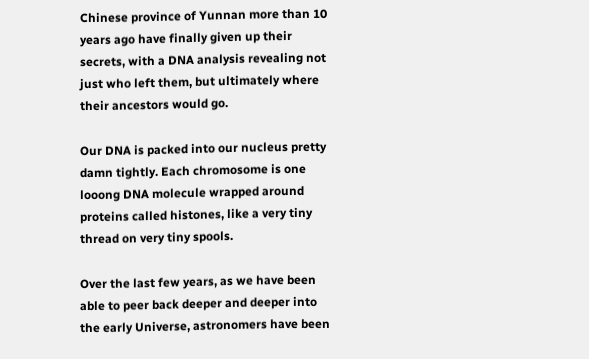Chinese province of Yunnan more than 10 years ago have finally given up their secrets, with a DNA analysis revealing not just who left them, but ultimately where their ancestors would go.

Our DNA is packed into our nucleus pretty damn tightly. Each chromosome is one looong DNA molecule wrapped around proteins called histones, like a very tiny thread on very tiny spools.

Over the last few years, as we have been able to peer back deeper and deeper into the early Universe, astronomers have been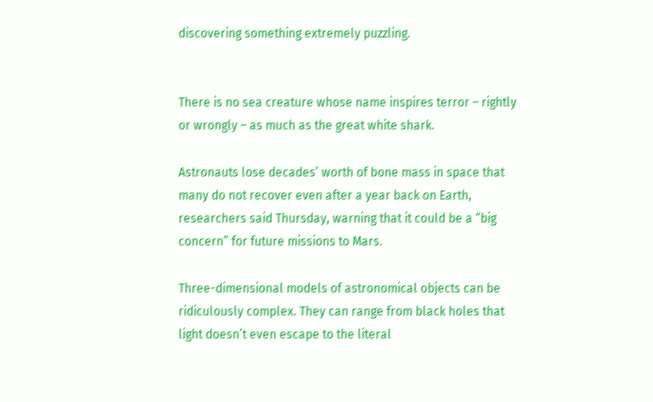discovering something extremely puzzling.


There is no sea creature whose name inspires terror – rightly or wrongly – as much as the great white shark.

Astronauts lose decades’ worth of bone mass in space that many do not recover even after a year back on Earth, researchers said Thursday, warning that it could be a “big concern” for future missions to Mars.

Three-dimensional models of astronomical objects can be ridiculously complex. They can range from black holes that light doesn’t even escape to the literal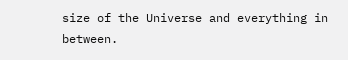size of the Universe and everything in between.